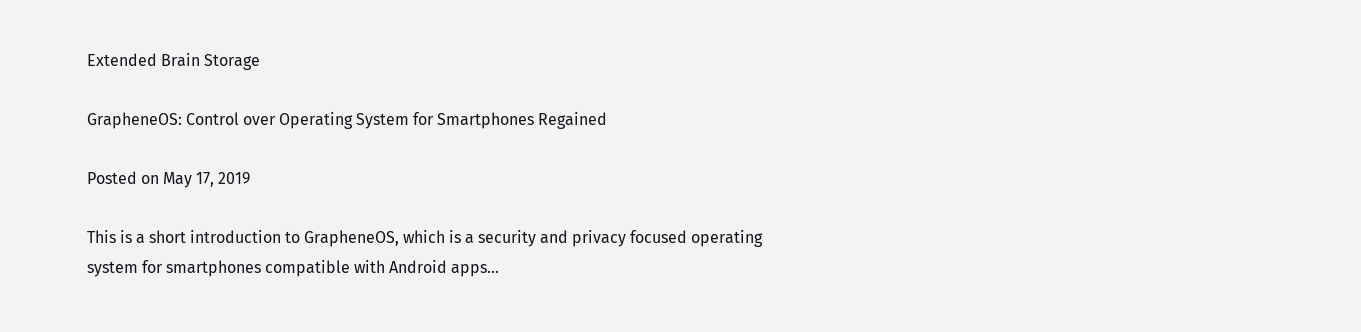Extended Brain Storage

GrapheneOS: Control over Operating System for Smartphones Regained

Posted on May 17, 2019

This is a short introduction to GrapheneOS, which is a security and privacy focused operating system for smartphones compatible with Android apps…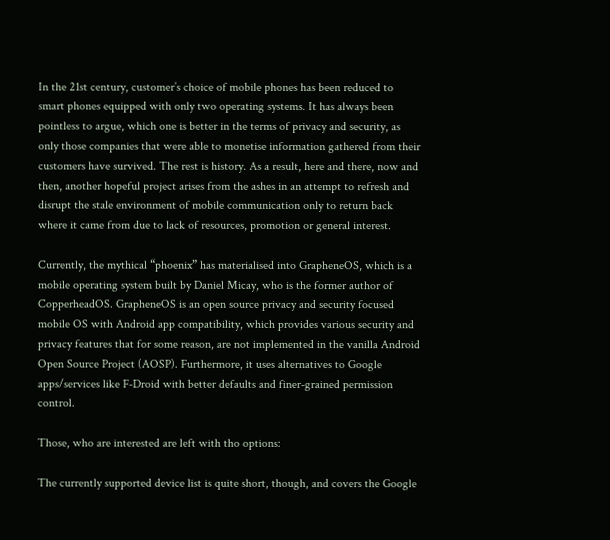In the 21st century, customer’s choice of mobile phones has been reduced to smart phones equipped with only two operating systems. It has always been pointless to argue, which one is better in the terms of privacy and security, as only those companies that were able to monetise information gathered from their customers have survived. The rest is history. As a result, here and there, now and then, another hopeful project arises from the ashes in an attempt to refresh and disrupt the stale environment of mobile communication only to return back where it came from due to lack of resources, promotion or general interest.

Currently, the mythical “phoenix” has materialised into GrapheneOS, which is a mobile operating system built by Daniel Micay, who is the former author of CopperheadOS. GrapheneOS is an open source privacy and security focused mobile OS with Android app compatibility, which provides various security and privacy features that for some reason, are not implemented in the vanilla Android Open Source Project (AOSP). Furthermore, it uses alternatives to Google apps/services like F-Droid with better defaults and finer-grained permission control.

Those, who are interested are left with tho options:

The currently supported device list is quite short, though, and covers the Google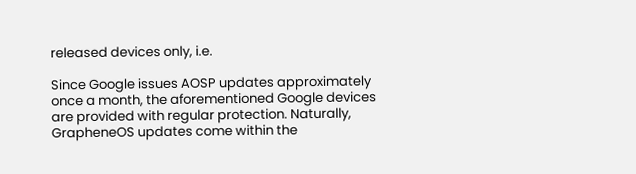released devices only, i.e.

Since Google issues AOSP updates approximately once a month, the aforementioned Google devices are provided with regular protection. Naturally, GrapheneOS updates come within the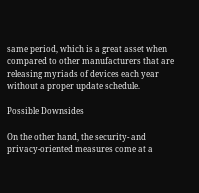same period, which is a great asset when compared to other manufacturers that are releasing myriads of devices each year without a proper update schedule.

Possible Downsides

On the other hand, the security- and privacy-oriented measures come at a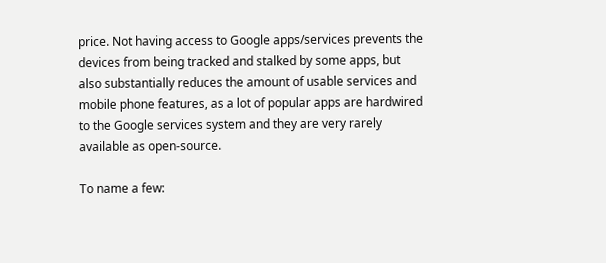price. Not having access to Google apps/services prevents the devices from being tracked and stalked by some apps, but also substantially reduces the amount of usable services and mobile phone features, as a lot of popular apps are hardwired to the Google services system and they are very rarely available as open-source.

To name a few: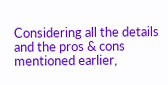Considering all the details and the pros & cons mentioned earlier,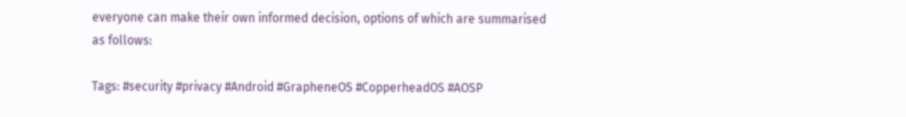everyone can make their own informed decision, options of which are summarised as follows:

Tags: #security #privacy #Android #GrapheneOS #CopperheadOS #AOSP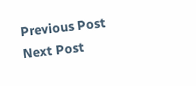Previous Post Next Post